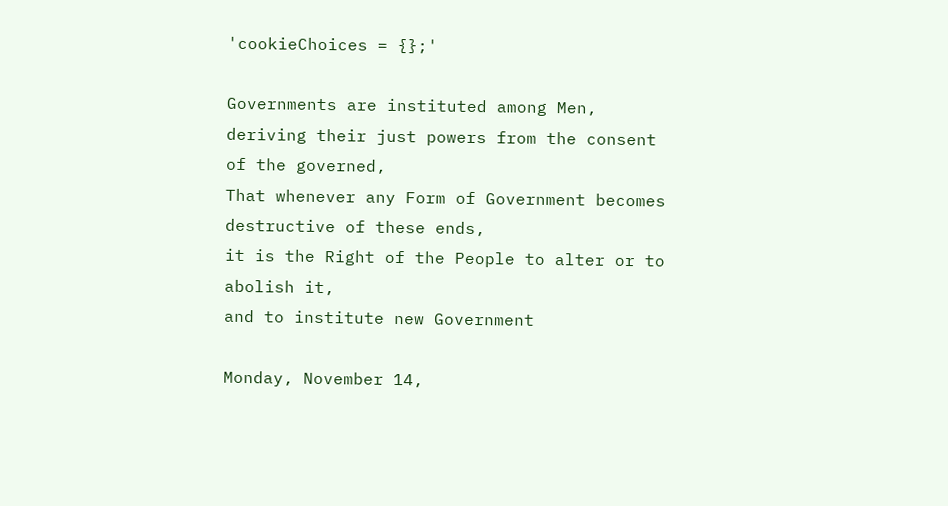'cookieChoices = {};'

Governments are instituted among Men,
deriving their just powers from the consent of the governed,
That whenever any Form of Government becomes destructive of these ends,
it is the Right of the People to alter or to abolish it,
and to institute new Government

Monday, November 14,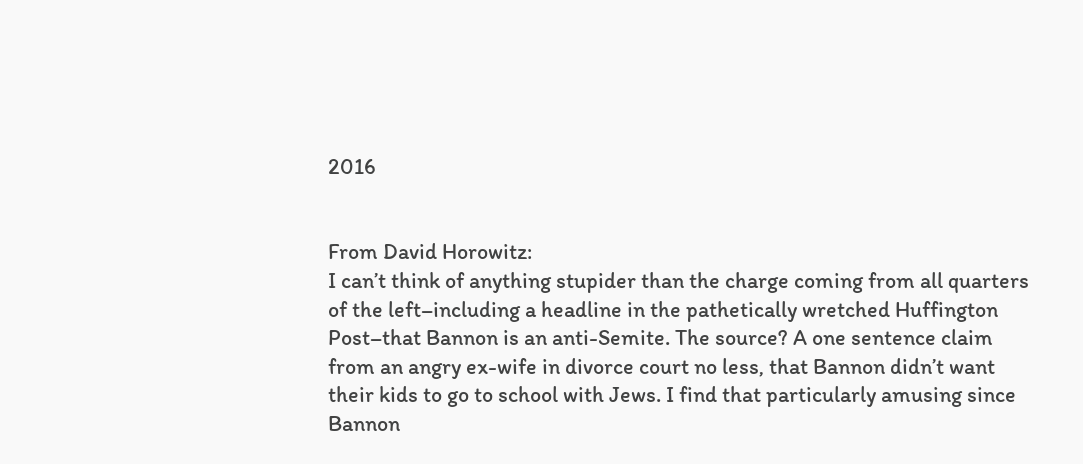2016


From David Horowitz:
I can’t think of anything stupider than the charge coming from all quarters of the left–including a headline in the pathetically wretched Huffington Post–that Bannon is an anti-Semite. The source? A one sentence claim from an angry ex-wife in divorce court no less, that Bannon didn’t want their kids to go to school with Jews. I find that particularly amusing since Bannon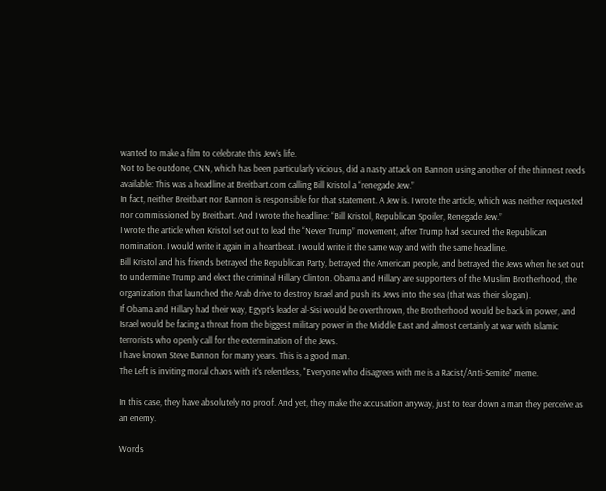wanted to make a film to celebrate this Jew’s life.
Not to be outdone, CNN, which has been particularly vicious, did a nasty attack on Bannon using another of the thinnest reeds available: This was a headline at Breitbart.com calling Bill Kristol a “renegade Jew.”
In fact, neither Breitbart nor Bannon is responsible for that statement. A Jew is. I wrote the article, which was neither requested nor commissioned by Breitbart. And I wrote the headline: “Bill Kristol, Republican Spoiler, Renegade Jew.”
I wrote the article when Kristol set out to lead the “Never Trump” movement, after Trump had secured the Republican nomination. I would write it again in a heartbeat. I would write it the same way and with the same headline.
Bill Kristol and his friends betrayed the Republican Party, betrayed the American people, and betrayed the Jews when he set out to undermine Trump and elect the criminal Hillary Clinton. Obama and Hillary are supporters of the Muslim Brotherhood, the organization that launched the Arab drive to destroy Israel and push its Jews into the sea (that was their slogan).
If Obama and Hillary had their way, Egypt’s leader al-Sisi would be overthrown, the Brotherhood would be back in power, and Israel would be facing a threat from the biggest military power in the Middle East and almost certainly at war with Islamic terrorists who openly call for the extermination of the Jews.
I have known Steve Bannon for many years. This is a good man.
The Left is inviting moral chaos with it's relentless, "Everyone who disagrees with me is a Racist/Anti-Semite" meme.

In this case, they have absolutely no proof. And yet, they make the accusation anyway, just to tear down a man they perceive as an enemy.

Words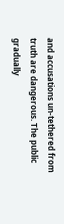and accusations un-tethered from truth are dangerous. The public gradually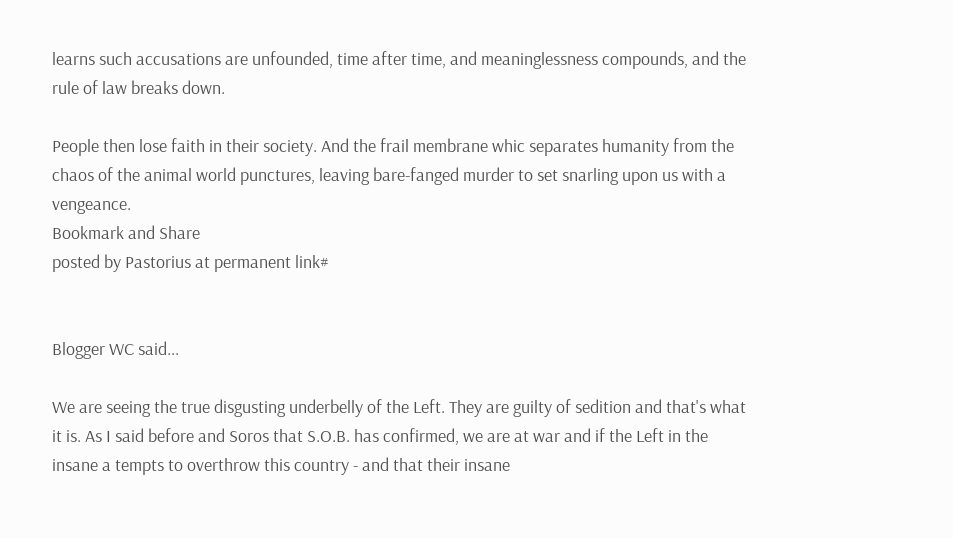learns such accusations are unfounded, time after time, and meaninglessness compounds, and the rule of law breaks down.

People then lose faith in their society. And the frail membrane whic separates humanity from the chaos of the animal world punctures, leaving bare-fanged murder to set snarling upon us with a vengeance.
Bookmark and Share
posted by Pastorius at permanent link#


Blogger WC said...

We are seeing the true disgusting underbelly of the Left. They are guilty of sedition and that's what it is. As I said before and Soros that S.O.B. has confirmed, we are at war and if the Left in the insane a tempts to overthrow this country - and that their insane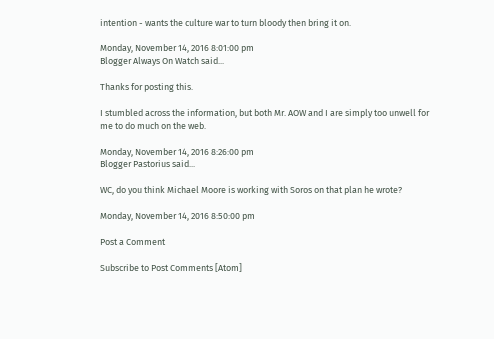intention - wants the culture war to turn bloody then bring it on.

Monday, November 14, 2016 8:01:00 pm
Blogger Always On Watch said...

Thanks for posting this.

I stumbled across the information, but both Mr. AOW and I are simply too unwell for me to do much on the web.

Monday, November 14, 2016 8:26:00 pm
Blogger Pastorius said...

WC, do you think Michael Moore is working with Soros on that plan he wrote?

Monday, November 14, 2016 8:50:00 pm

Post a Comment

Subscribe to Post Comments [Atom]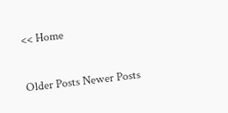<< Home

Older Posts Newer Posts